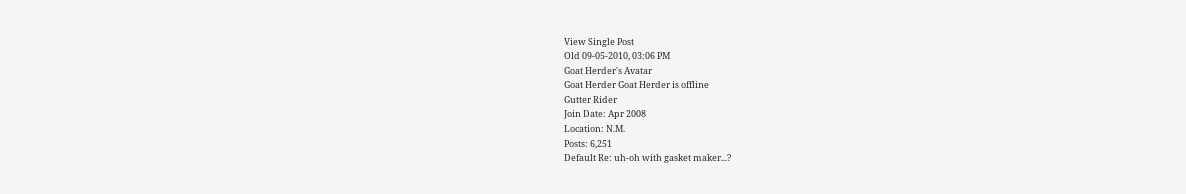View Single Post
Old 09-05-2010, 03:06 PM
Goat Herder's Avatar
Goat Herder Goat Herder is offline
Gutter Rider
Join Date: Apr 2008
Location: N.M.
Posts: 6,251
Default Re: uh-oh with gasket maker...?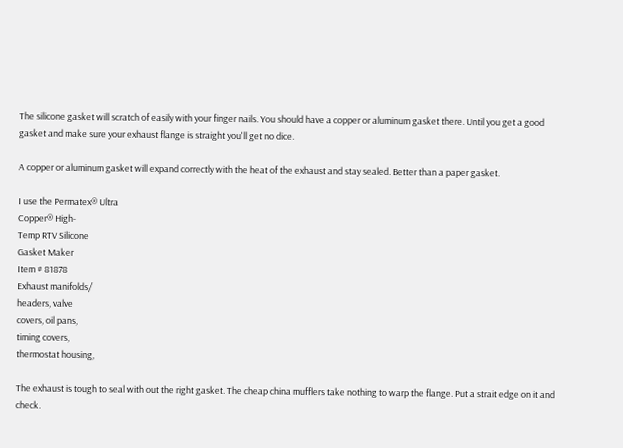The silicone gasket will scratch of easily with your finger nails. You should have a copper or aluminum gasket there. Until you get a good gasket and make sure your exhaust flange is straight you'll get no dice.

A copper or aluminum gasket will expand correctly with the heat of the exhaust and stay sealed. Better than a paper gasket.

I use the Permatex® Ultra
Copper® High-
Temp RTV Silicone
Gasket Maker
Item # 81878
Exhaust manifolds/
headers, valve
covers, oil pans,
timing covers,
thermostat housing,

The exhaust is tough to seal with out the right gasket. The cheap china mufflers take nothing to warp the flange. Put a strait edge on it and check.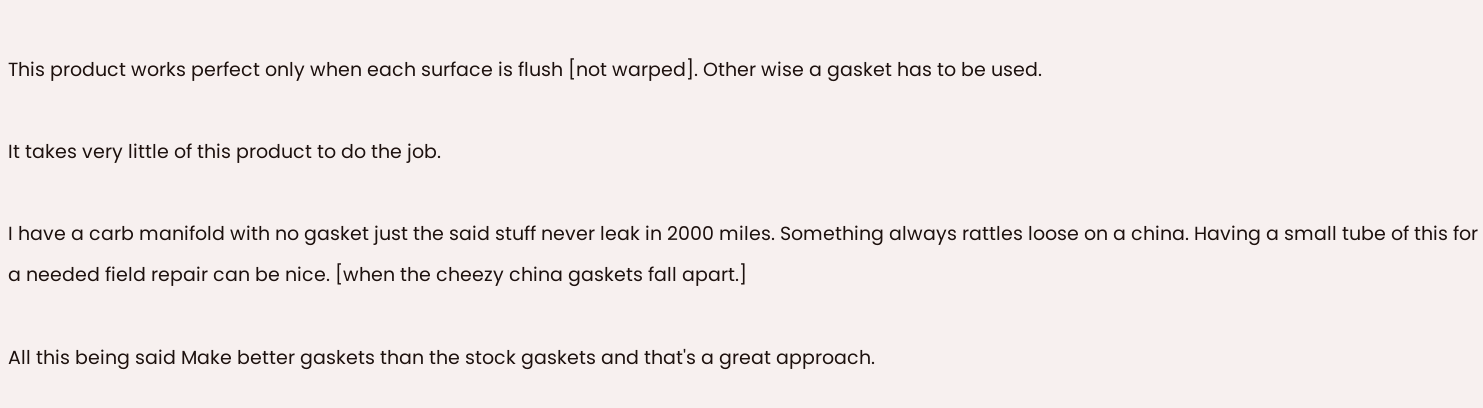This product works perfect only when each surface is flush [not warped]. Other wise a gasket has to be used.

It takes very little of this product to do the job.

I have a carb manifold with no gasket just the said stuff never leak in 2000 miles. Something always rattles loose on a china. Having a small tube of this for a needed field repair can be nice. [when the cheezy china gaskets fall apart.]

All this being said Make better gaskets than the stock gaskets and that's a great approach.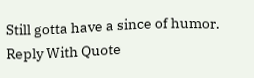Still gotta have a since of humor.
Reply With Quote